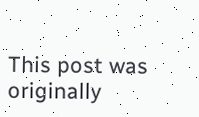This post was originally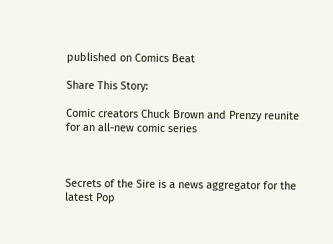published on Comics Beat

Share This Story:

Comic creators Chuck Brown and Prenzy reunite for an all-new comic series



Secrets of the Sire is a news aggregator for the latest Pop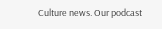Culture news. Our podcast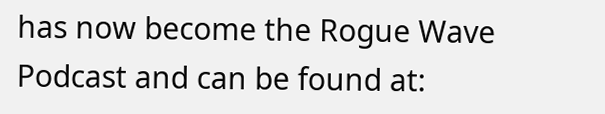has now become the Rogue Wave Podcast and can be found at: